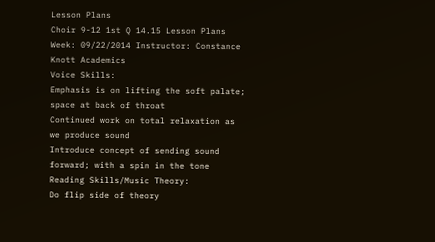Lesson Plans
Choir 9-12 1st Q 14.15 Lesson Plans
Week: 09/22/2014 Instructor: Constance Knott Academics
Voice Skills:
Emphasis is on lifting the soft palate; space at back of throat
Continued work on total relaxation as we produce sound
Introduce concept of sending sound forward; with a spin in the tone
Reading Skills/Music Theory:
Do flip side of theory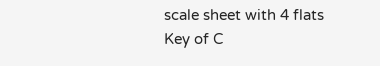scale sheet with 4 flats
Key of C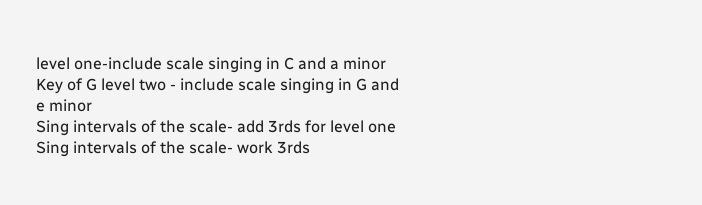level one-include scale singing in C and a minor
Key of G level two - include scale singing in G and e minor
Sing intervals of the scale- add 3rds for level one
Sing intervals of the scale- work 3rds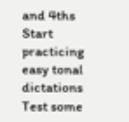and 4ths
Start practicing easy tonal dictations
Test some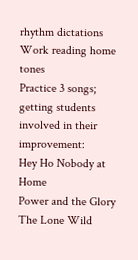rhythm dictations
Work reading home tones
Practice 3 songs; getting students involved in their improvement:
Hey Ho Nobody at Home
Power and the Glory
The Lone Wild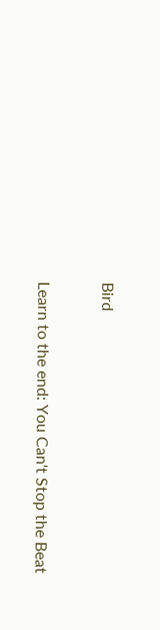Bird

Learn to the end: You Can't Stop the Beat